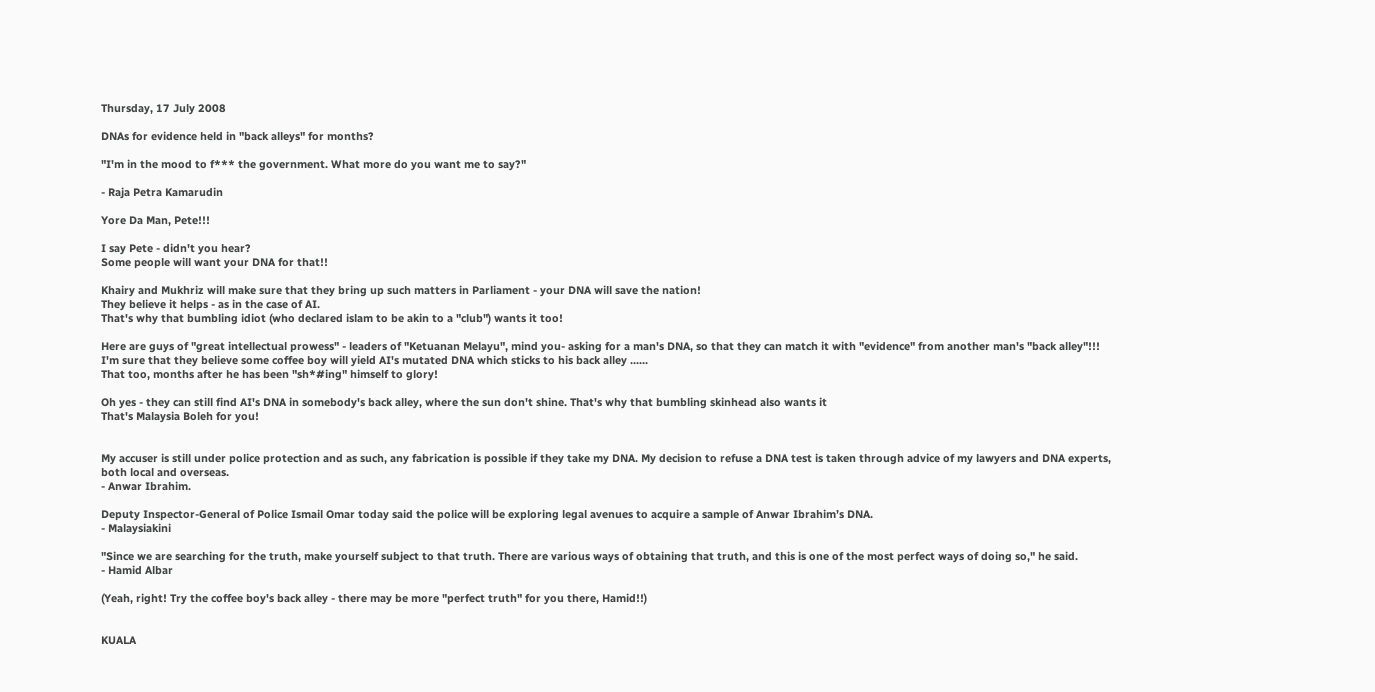Thursday, 17 July 2008

DNAs for evidence held in "back alleys" for months?

"I'm in the mood to f*** the government. What more do you want me to say?"

- Raja Petra Kamarudin

Yore Da Man, Pete!!!

I say Pete - didn't you hear?
Some people will want your DNA for that!!

Khairy and Mukhriz will make sure that they bring up such matters in Parliament - your DNA will save the nation!
They believe it helps - as in the case of AI.
That's why that bumbling idiot (who declared islam to be akin to a "club") wants it too!

Here are guys of "great intellectual prowess" - leaders of "Ketuanan Melayu", mind you- asking for a man's DNA, so that they can match it with "evidence" from another man's "back alley"!!!
I'm sure that they believe some coffee boy will yield AI's mutated DNA which sticks to his back alley ......
That too, months after he has been "sh*#ing" himself to glory!

Oh yes - they can still find AI's DNA in somebody's back alley, where the sun don't shine. That's why that bumbling skinhead also wants it
That's Malaysia Boleh for you!


My accuser is still under police protection and as such, any fabrication is possible if they take my DNA. My decision to refuse a DNA test is taken through advice of my lawyers and DNA experts, both local and overseas.
- Anwar Ibrahim.

Deputy Inspector-General of Police Ismail Omar today said the police will be exploring legal avenues to acquire a sample of Anwar Ibrahim’s DNA.
- Malaysiakini

"Since we are searching for the truth, make yourself subject to that truth. There are various ways of obtaining that truth, and this is one of the most perfect ways of doing so," he said.
- Hamid Albar

(Yeah, right! Try the coffee boy's back alley - there may be more "perfect truth" for you there, Hamid!!)


KUALA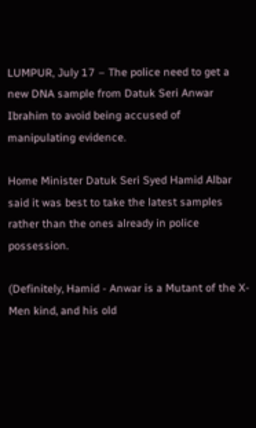LUMPUR, July 17 – The police need to get a new DNA sample from Datuk Seri Anwar Ibrahim to avoid being accused of manipulating evidence.

Home Minister Datuk Seri Syed Hamid Albar said it was best to take the latest samples rather than the ones already in police possession.

(Definitely, Hamid - Anwar is a Mutant of the X-Men kind, and his old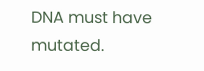DNA must have mutated.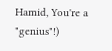Hamid, You're a "genius"!)